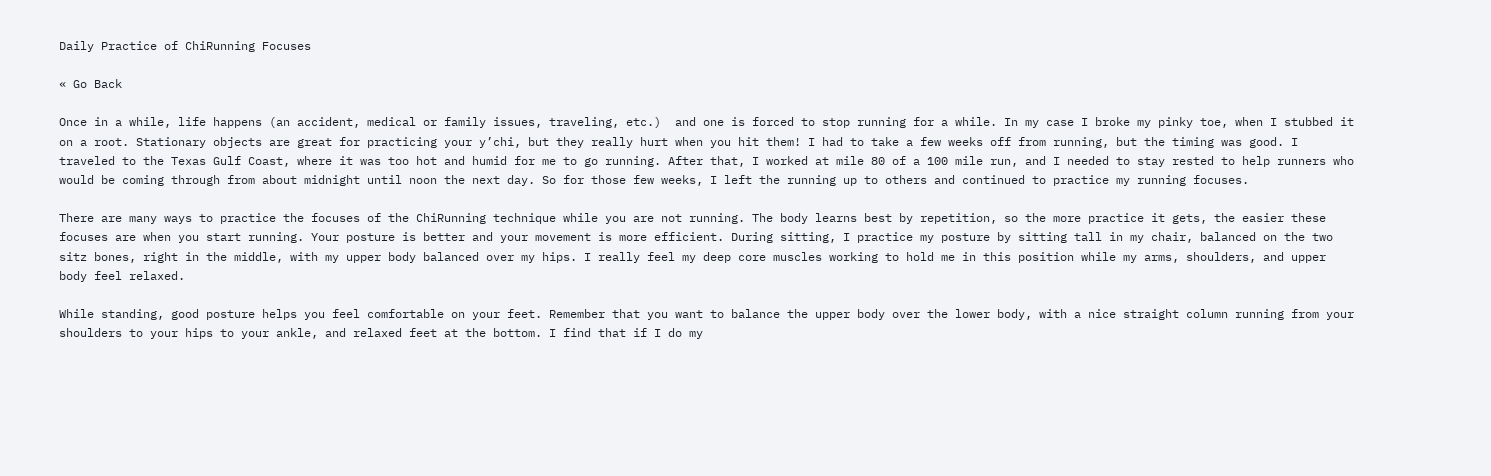Daily Practice of ChiRunning Focuses

« Go Back

Once in a while, life happens (an accident, medical or family issues, traveling, etc.)  and one is forced to stop running for a while. In my case I broke my pinky toe, when I stubbed it on a root. Stationary objects are great for practicing your y’chi, but they really hurt when you hit them! I had to take a few weeks off from running, but the timing was good. I traveled to the Texas Gulf Coast, where it was too hot and humid for me to go running. After that, I worked at mile 80 of a 100 mile run, and I needed to stay rested to help runners who would be coming through from about midnight until noon the next day. So for those few weeks, I left the running up to others and continued to practice my running focuses.

There are many ways to practice the focuses of the ChiRunning technique while you are not running. The body learns best by repetition, so the more practice it gets, the easier these focuses are when you start running. Your posture is better and your movement is more efficient. During sitting, I practice my posture by sitting tall in my chair, balanced on the two sitz bones, right in the middle, with my upper body balanced over my hips. I really feel my deep core muscles working to hold me in this position while my arms, shoulders, and upper body feel relaxed.

While standing, good posture helps you feel comfortable on your feet. Remember that you want to balance the upper body over the lower body, with a nice straight column running from your shoulders to your hips to your ankle, and relaxed feet at the bottom. I find that if I do my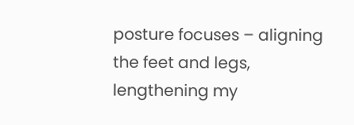posture focuses – aligning the feet and legs, lengthening my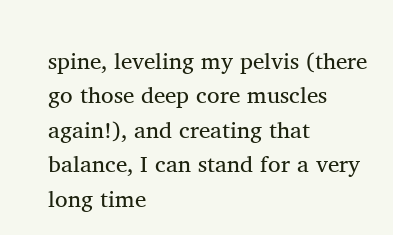spine, leveling my pelvis (there go those deep core muscles again!), and creating that balance, I can stand for a very long time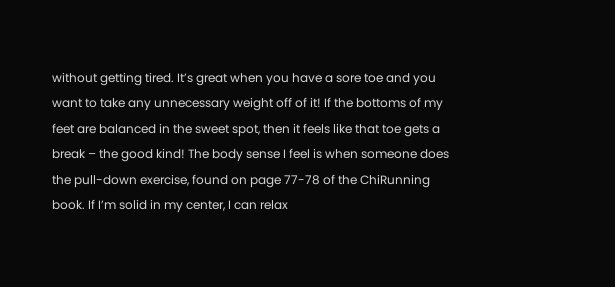without getting tired. It’s great when you have a sore toe and you want to take any unnecessary weight off of it! If the bottoms of my feet are balanced in the sweet spot, then it feels like that toe gets a break – the good kind! The body sense I feel is when someone does the pull-down exercise, found on page 77-78 of the ChiRunning book. If I’m solid in my center, I can relax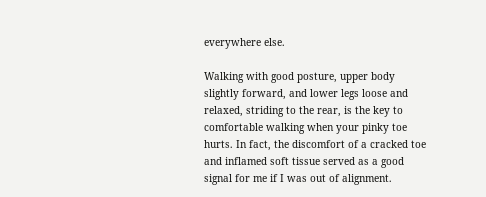everywhere else.

Walking with good posture, upper body slightly forward, and lower legs loose and relaxed, striding to the rear, is the key to comfortable walking when your pinky toe hurts. In fact, the discomfort of a cracked toe and inflamed soft tissue served as a good signal for me if I was out of alignment.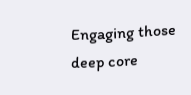Engaging those deep core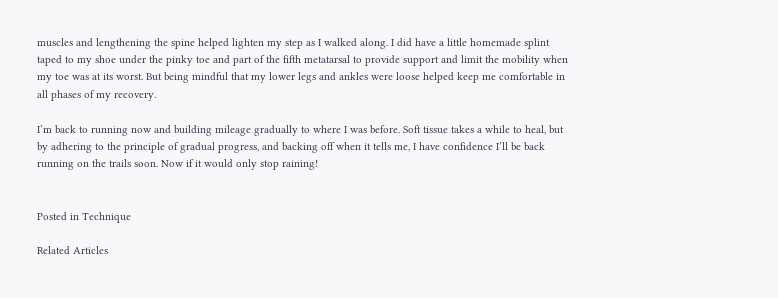muscles and lengthening the spine helped lighten my step as I walked along. I did have a little homemade splint taped to my shoe under the pinky toe and part of the fifth metatarsal to provide support and limit the mobility when my toe was at its worst. But being mindful that my lower legs and ankles were loose helped keep me comfortable in all phases of my recovery.

I’m back to running now and building mileage gradually to where I was before. Soft tissue takes a while to heal, but by adhering to the principle of gradual progress, and backing off when it tells me, I have confidence I’ll be back running on the trails soon. Now if it would only stop raining!


Posted in Technique

Related Articles